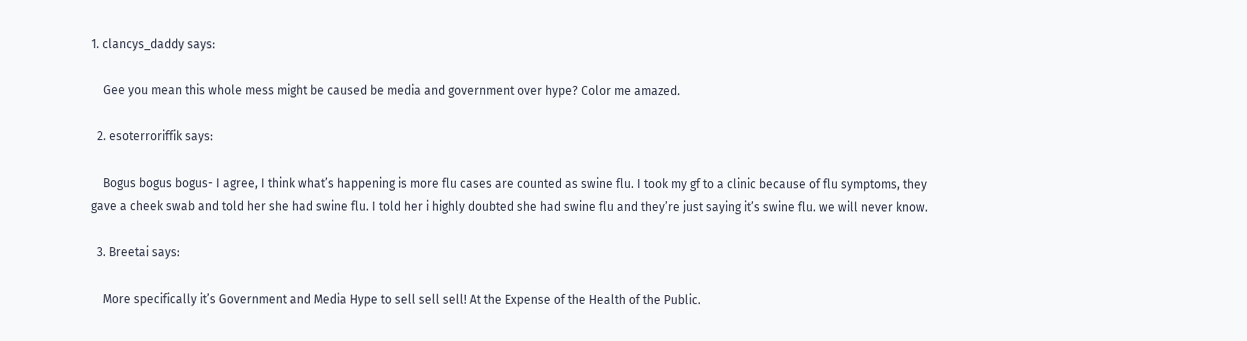1. clancys_daddy says:

    Gee you mean this whole mess might be caused be media and government over hype? Color me amazed.

  2. esoterroriffik says:

    Bogus bogus bogus- I agree, I think what’s happening is more flu cases are counted as swine flu. I took my gf to a clinic because of flu symptoms, they gave a cheek swab and told her she had swine flu. I told her i highly doubted she had swine flu and they’re just saying it’s swine flu. we will never know.

  3. Breetai says:

    More specifically it’s Government and Media Hype to sell sell sell! At the Expense of the Health of the Public.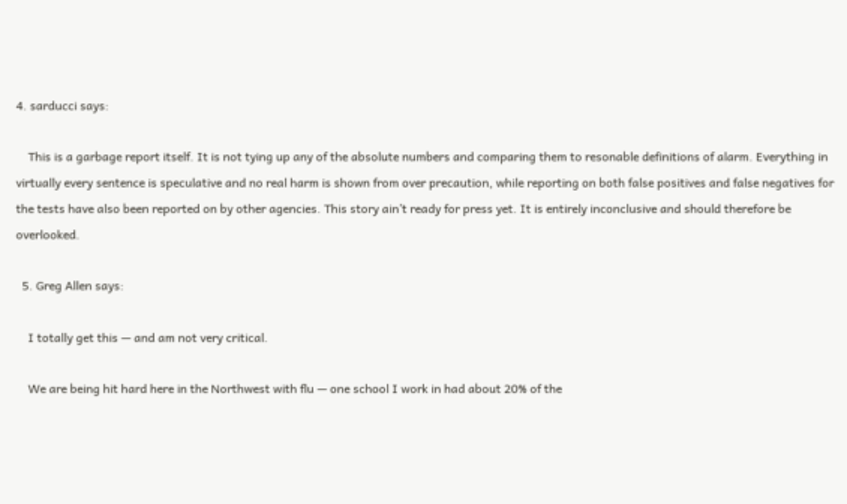4. sarducci says:

    This is a garbage report itself. It is not tying up any of the absolute numbers and comparing them to resonable definitions of alarm. Everything in virtually every sentence is speculative and no real harm is shown from over precaution, while reporting on both false positives and false negatives for the tests have also been reported on by other agencies. This story ain’t ready for press yet. It is entirely inconclusive and should therefore be overlooked.

  5. Greg Allen says:

    I totally get this — and am not very critical.

    We are being hit hard here in the Northwest with flu — one school I work in had about 20% of the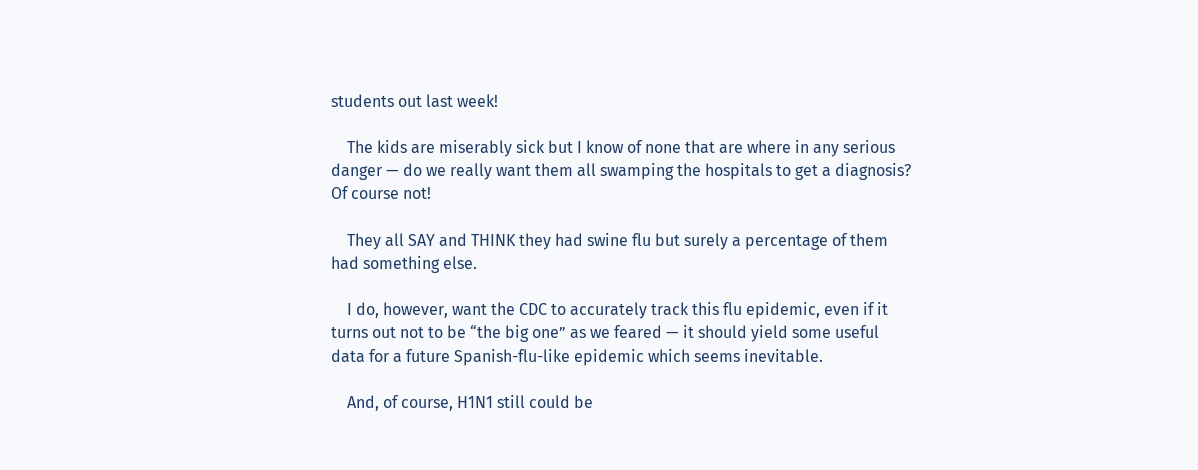students out last week!

    The kids are miserably sick but I know of none that are where in any serious danger — do we really want them all swamping the hospitals to get a diagnosis? Of course not!

    They all SAY and THINK they had swine flu but surely a percentage of them had something else.

    I do, however, want the CDC to accurately track this flu epidemic, even if it turns out not to be “the big one” as we feared — it should yield some useful data for a future Spanish-flu-like epidemic which seems inevitable.

    And, of course, H1N1 still could be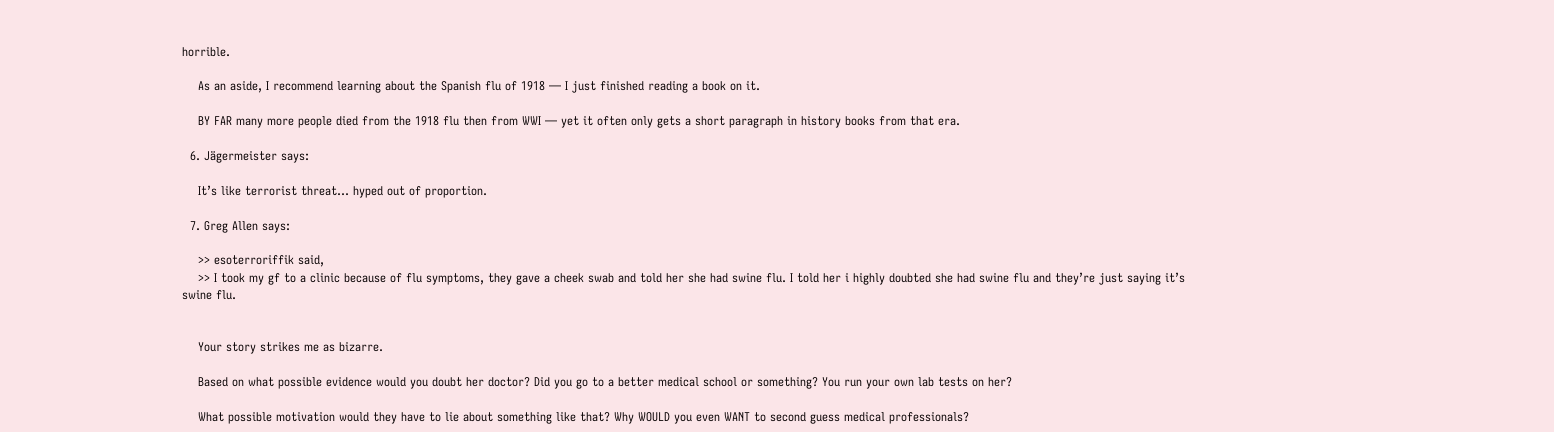horrible.

    As an aside, I recommend learning about the Spanish flu of 1918 — I just finished reading a book on it.

    BY FAR many more people died from the 1918 flu then from WWI — yet it often only gets a short paragraph in history books from that era.

  6. Jägermeister says:

    It’s like terrorist threat… hyped out of proportion.

  7. Greg Allen says:

    >> esoterroriffik said,
    >> I took my gf to a clinic because of flu symptoms, they gave a cheek swab and told her she had swine flu. I told her i highly doubted she had swine flu and they’re just saying it’s swine flu.


    Your story strikes me as bizarre.

    Based on what possible evidence would you doubt her doctor? Did you go to a better medical school or something? You run your own lab tests on her?

    What possible motivation would they have to lie about something like that? Why WOULD you even WANT to second guess medical professionals?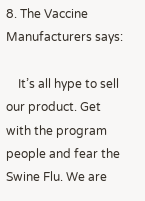8. The Vaccine Manufacturers says:

    It’s all hype to sell our product. Get with the program people and fear the Swine Flu. We are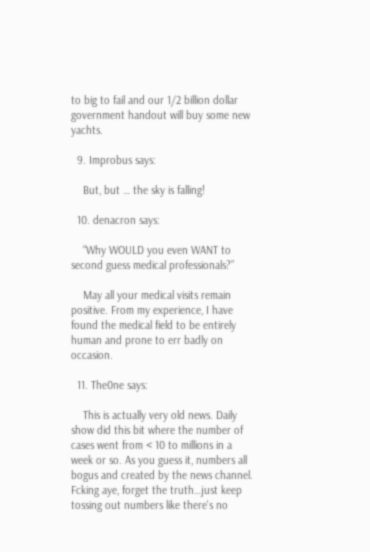to big to fail and our 1/2 billion dollar government handout will buy some new yachts.

  9. Improbus says:

    But, but … the sky is falling!

  10. denacron says:

    “Why WOULD you even WANT to second guess medical professionals?”

    May all your medical visits remain positive. From my experience, I have found the medical field to be entirely human and prone to err badly on occasion.

  11. The0ne says:

    This is actually very old news. Daily show did this bit where the number of cases went from < 10 to millions in a week or so. As you guess it, numbers all bogus and created by the news channel. Fcking aye, forget the truth…just keep tossing out numbers like there's no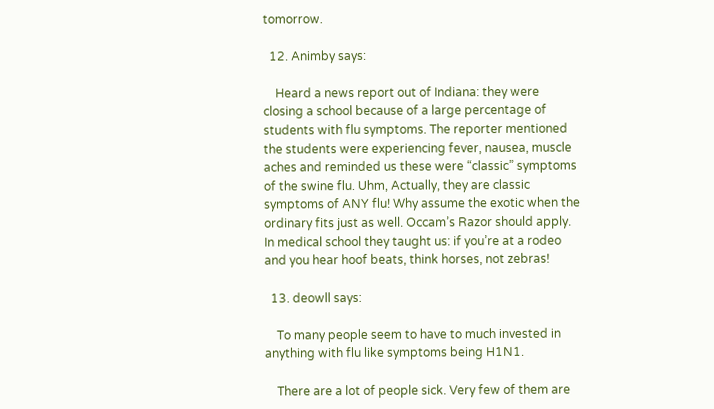tomorrow.

  12. Animby says:

    Heard a news report out of Indiana: they were closing a school because of a large percentage of students with flu symptoms. The reporter mentioned the students were experiencing fever, nausea, muscle aches and reminded us these were “classic” symptoms of the swine flu. Uhm, Actually, they are classic symptoms of ANY flu! Why assume the exotic when the ordinary fits just as well. Occam’s Razor should apply. In medical school they taught us: if you’re at a rodeo and you hear hoof beats, think horses, not zebras!

  13. deowll says:

    To many people seem to have to much invested in anything with flu like symptoms being H1N1.

    There are a lot of people sick. Very few of them are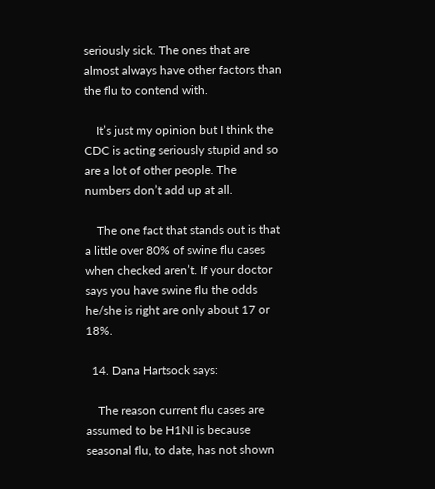seriously sick. The ones that are almost always have other factors than the flu to contend with.

    It’s just my opinion but I think the CDC is acting seriously stupid and so are a lot of other people. The numbers don’t add up at all.

    The one fact that stands out is that a little over 80% of swine flu cases when checked aren’t. If your doctor says you have swine flu the odds he/she is right are only about 17 or 18%.

  14. Dana Hartsock says:

    The reason current flu cases are assumed to be H1NI is because seasonal flu, to date, has not shown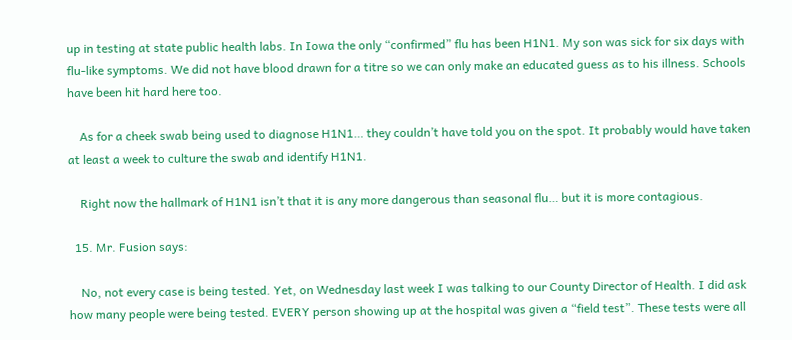up in testing at state public health labs. In Iowa the only “confirmed” flu has been H1N1. My son was sick for six days with flu-like symptoms. We did not have blood drawn for a titre so we can only make an educated guess as to his illness. Schools have been hit hard here too.

    As for a cheek swab being used to diagnose H1N1… they couldn’t have told you on the spot. It probably would have taken at least a week to culture the swab and identify H1N1.

    Right now the hallmark of H1N1 isn’t that it is any more dangerous than seasonal flu… but it is more contagious.

  15. Mr. Fusion says:

    No, not every case is being tested. Yet, on Wednesday last week I was talking to our County Director of Health. I did ask how many people were being tested. EVERY person showing up at the hospital was given a “field test”. These tests were all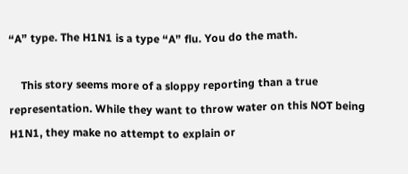“A” type. The H1N1 is a type “A” flu. You do the math.

    This story seems more of a sloppy reporting than a true representation. While they want to throw water on this NOT being H1N1, they make no attempt to explain or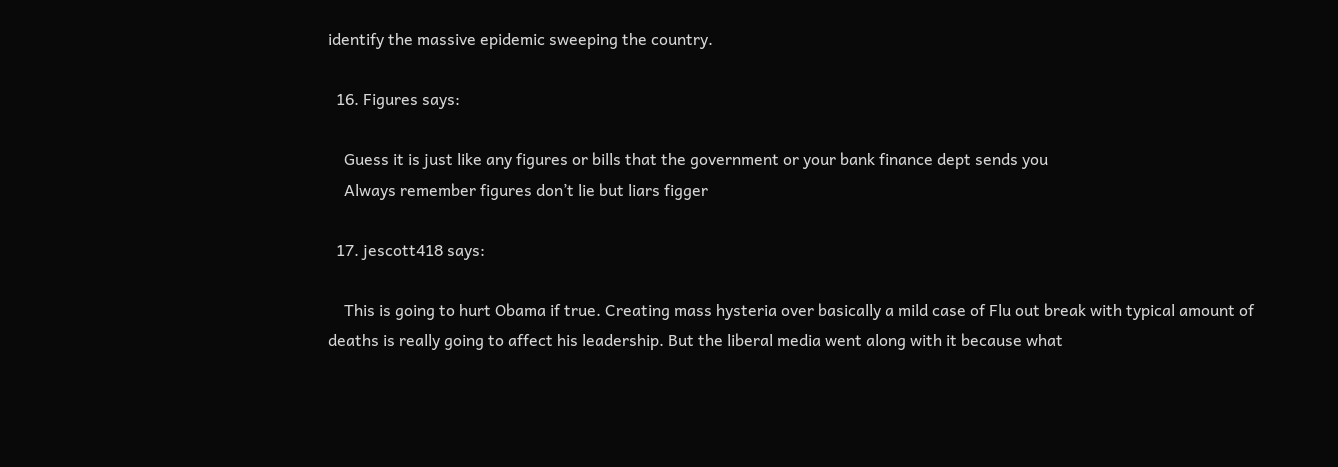identify the massive epidemic sweeping the country.

  16. Figures says:

    Guess it is just like any figures or bills that the government or your bank finance dept sends you
    Always remember figures don’t lie but liars figger

  17. jescott418 says:

    This is going to hurt Obama if true. Creating mass hysteria over basically a mild case of Flu out break with typical amount of deaths is really going to affect his leadership. But the liberal media went along with it because what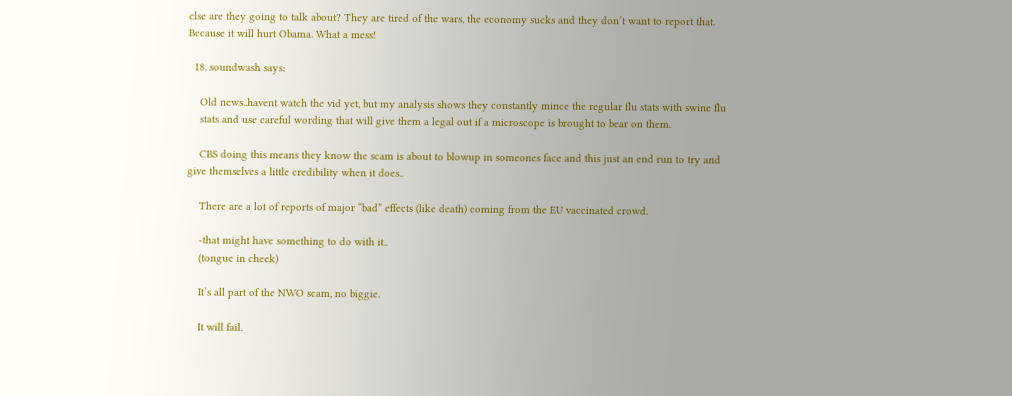else are they going to talk about? They are tired of the wars, the economy sucks and they don’t want to report that. Because it will hurt Obama. What a mess!

  18. soundwash says:

    Old news..havent watch the vid yet, but my analysis shows they constantly mince the regular flu stats with swine flu
    stats and use careful wording that will give them a legal out if a microscope is brought to bear on them.

    CBS doing this means they know the scam is about to blowup in someones face and this just an end run to try and give themselves a little credibility when it does..

    There are a lot of reports of major “bad” effects (like death) coming from the EU vaccinated crowd.

    -that might have something to do with it..
    (tongue in cheek)

    It’s all part of the NWO scam, no biggie.

    It will fail.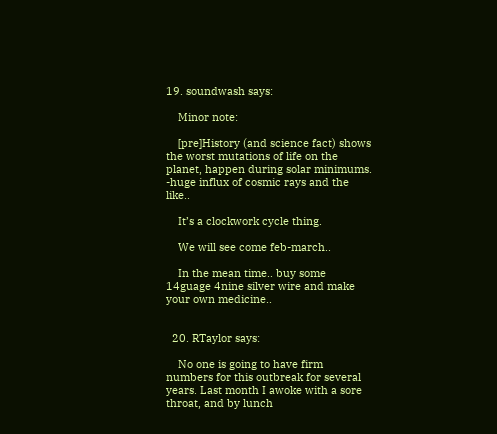19. soundwash says:

    Minor note:

    [pre]History (and science fact) shows the worst mutations of life on the planet, happen during solar minimums. -huge influx of cosmic rays and the like..

    It’s a clockwork cycle thing.

    We will see come feb-march..

    In the mean time.. buy some 14guage 4nine silver wire and make your own medicine..


  20. RTaylor says:

    No one is going to have firm numbers for this outbreak for several years. Last month I awoke with a sore throat, and by lunch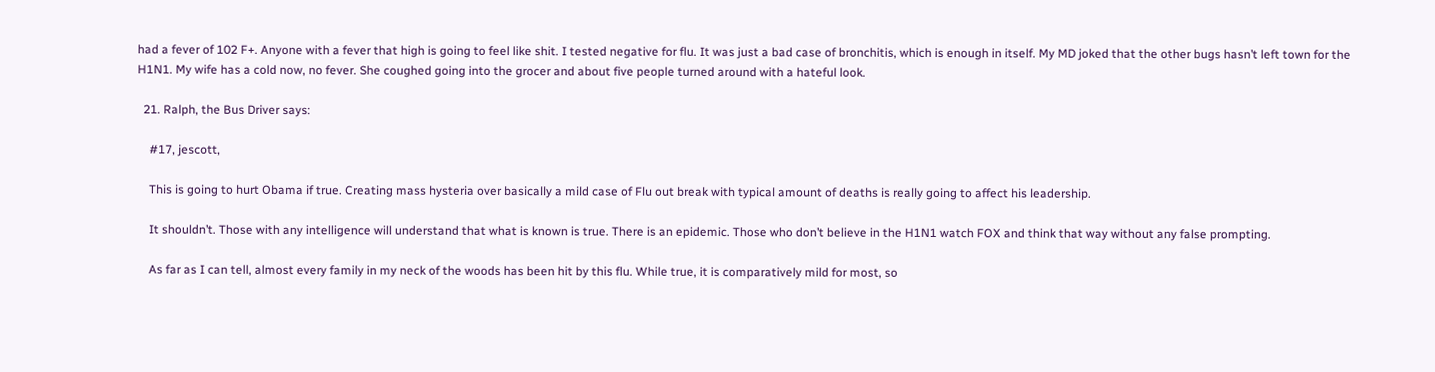had a fever of 102 F+. Anyone with a fever that high is going to feel like shit. I tested negative for flu. It was just a bad case of bronchitis, which is enough in itself. My MD joked that the other bugs hasn’t left town for the H1N1. My wife has a cold now, no fever. She coughed going into the grocer and about five people turned around with a hateful look.

  21. Ralph, the Bus Driver says:

    #17, jescott,

    This is going to hurt Obama if true. Creating mass hysteria over basically a mild case of Flu out break with typical amount of deaths is really going to affect his leadership.

    It shouldn’t. Those with any intelligence will understand that what is known is true. There is an epidemic. Those who don’t believe in the H1N1 watch FOX and think that way without any false prompting.

    As far as I can tell, almost every family in my neck of the woods has been hit by this flu. While true, it is comparatively mild for most, so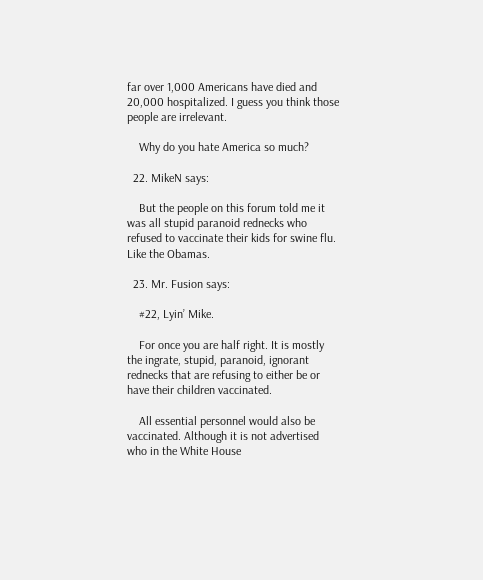far over 1,000 Americans have died and 20,000 hospitalized. I guess you think those people are irrelevant.

    Why do you hate America so much?

  22. MikeN says:

    But the people on this forum told me it was all stupid paranoid rednecks who refused to vaccinate their kids for swine flu. Like the Obamas.

  23. Mr. Fusion says:

    #22, Lyin’ Mike.

    For once you are half right. It is mostly the ingrate, stupid, paranoid, ignorant rednecks that are refusing to either be or have their children vaccinated.

    All essential personnel would also be vaccinated. Although it is not advertised who in the White House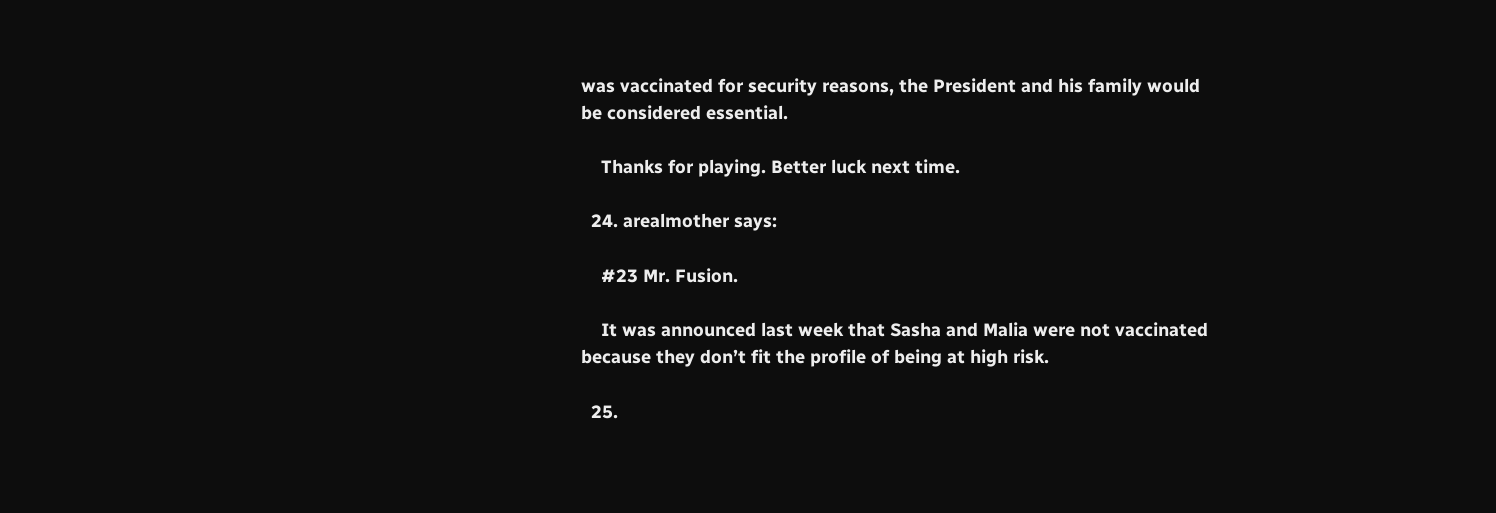was vaccinated for security reasons, the President and his family would be considered essential.

    Thanks for playing. Better luck next time.

  24. arealmother says:

    #23 Mr. Fusion.

    It was announced last week that Sasha and Malia were not vaccinated because they don’t fit the profile of being at high risk.

  25.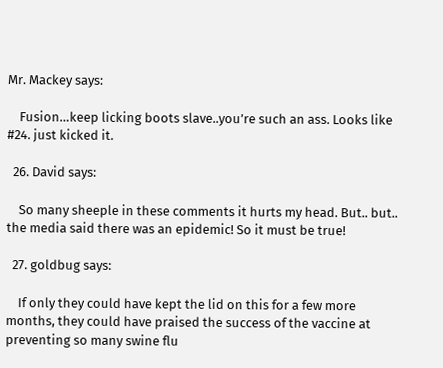Mr. Mackey says:

    Fusion…keep licking boots slave..you’re such an ass. Looks like #24. just kicked it.

  26. David says:

    So many sheeple in these comments it hurts my head. But.. but.. the media said there was an epidemic! So it must be true!

  27. goldbug says:

    If only they could have kept the lid on this for a few more months, they could have praised the success of the vaccine at preventing so many swine flu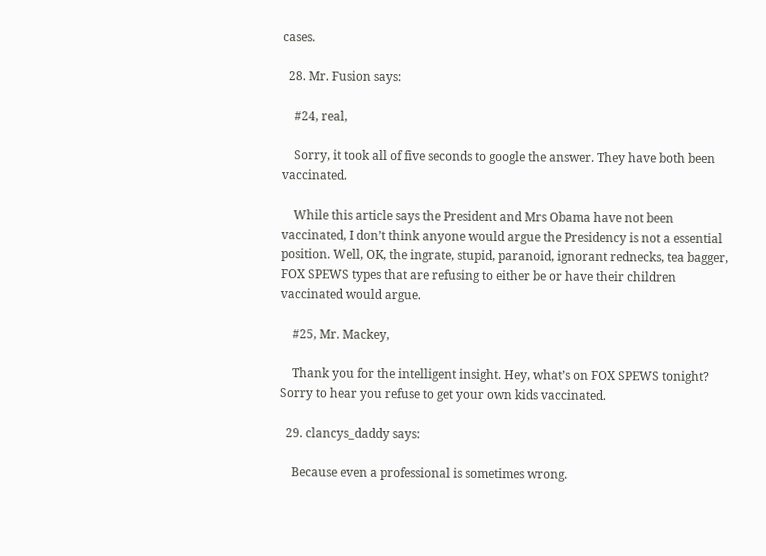cases.

  28. Mr. Fusion says:

    #24, real,

    Sorry, it took all of five seconds to google the answer. They have both been vaccinated.

    While this article says the President and Mrs Obama have not been vaccinated, I don’t think anyone would argue the Presidency is not a essential position. Well, OK, the ingrate, stupid, paranoid, ignorant rednecks, tea bagger, FOX SPEWS types that are refusing to either be or have their children vaccinated would argue.

    #25, Mr. Mackey,

    Thank you for the intelligent insight. Hey, what’s on FOX SPEWS tonight? Sorry to hear you refuse to get your own kids vaccinated.

  29. clancys_daddy says:

    Because even a professional is sometimes wrong.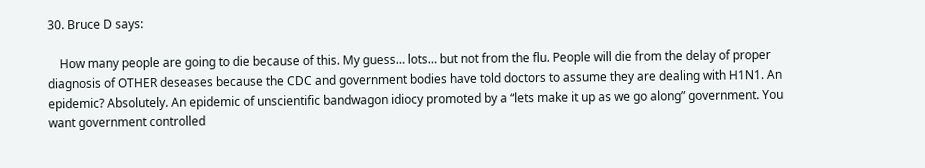30. Bruce D says:

    How many people are going to die because of this. My guess… lots… but not from the flu. People will die from the delay of proper diagnosis of OTHER deseases because the CDC and government bodies have told doctors to assume they are dealing with H1N1. An epidemic? Absolutely. An epidemic of unscientific bandwagon idiocy promoted by a “lets make it up as we go along” government. You want government controlled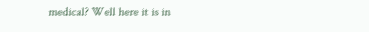medical? Well here it is in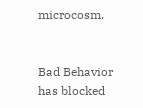microcosm.


Bad Behavior has blocked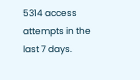5314 access attempts in the last 7 days.